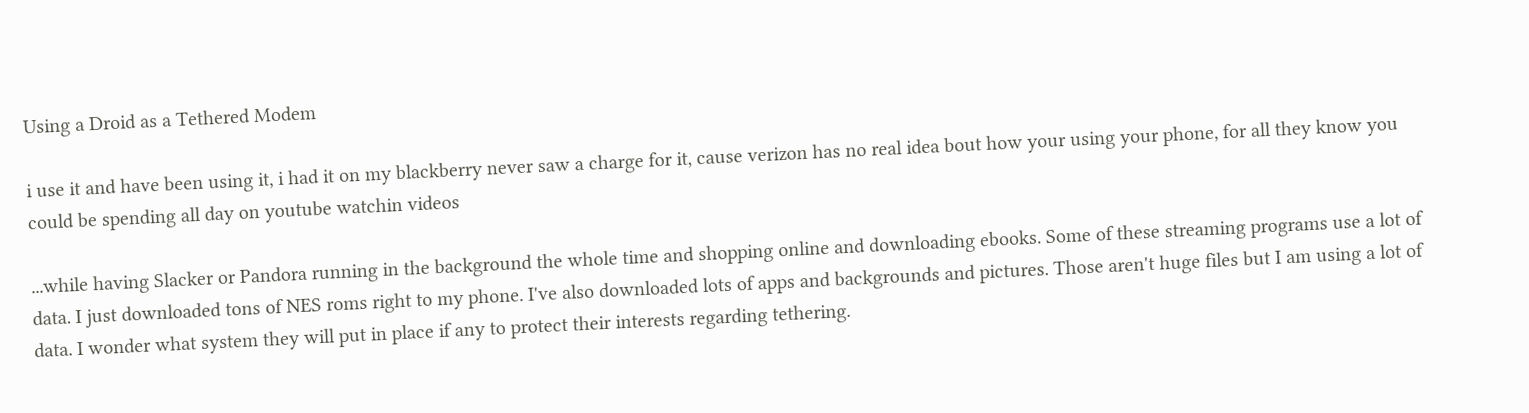Using a Droid as a Tethered Modem

i use it and have been using it, i had it on my blackberry never saw a charge for it, cause verizon has no real idea bout how your using your phone, for all they know you could be spending all day on youtube watchin videos

...while having Slacker or Pandora running in the background the whole time and shopping online and downloading ebooks. Some of these streaming programs use a lot of data. I just downloaded tons of NES roms right to my phone. I've also downloaded lots of apps and backgrounds and pictures. Those aren't huge files but I am using a lot of data. I wonder what system they will put in place if any to protect their interests regarding tethering.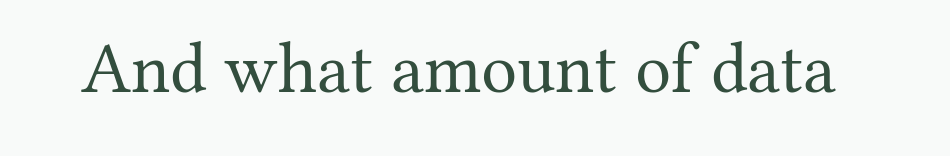And what amount of data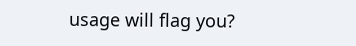usage will flag you?